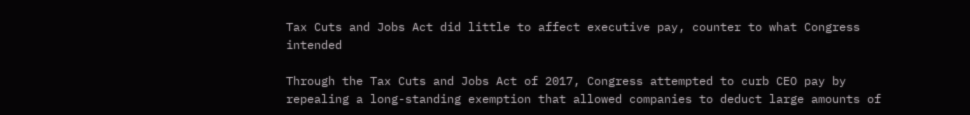Tax Cuts and Jobs Act did little to affect executive pay, counter to what Congress intended

Through the Tax Cuts and Jobs Act of 2017, Congress attempted to curb CEO pay by repealing a long-standing exemption that allowed companies to deduct large amounts of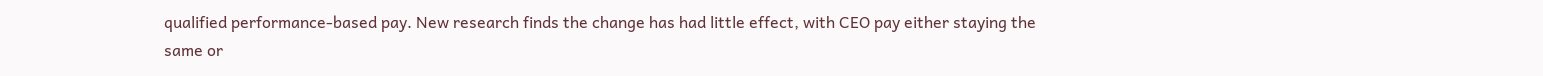qualified performance-based pay. New research finds the change has had little effect, with CEO pay either staying the same or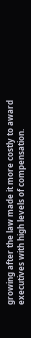growing after the law made it more costly to award executives with high levels of compensation.